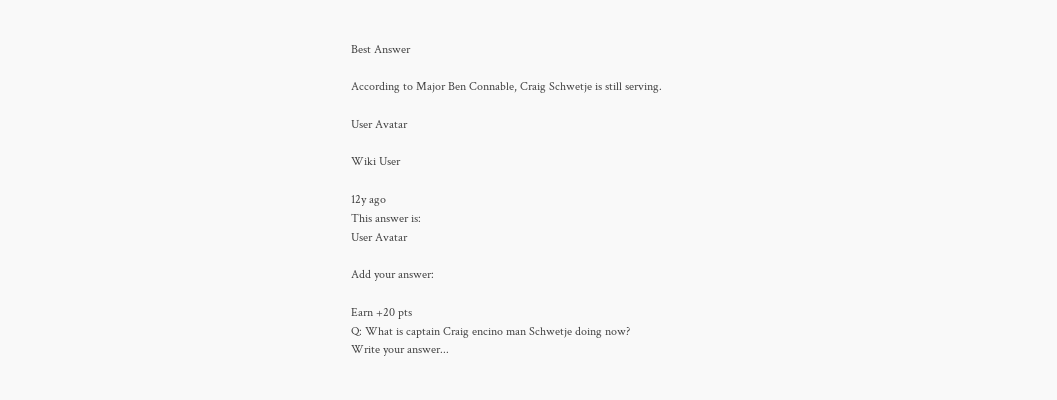Best Answer

According to Major Ben Connable, Craig Schwetje is still serving.

User Avatar

Wiki User

12y ago
This answer is:
User Avatar

Add your answer:

Earn +20 pts
Q: What is captain Craig encino man Schwetje doing now?
Write your answer...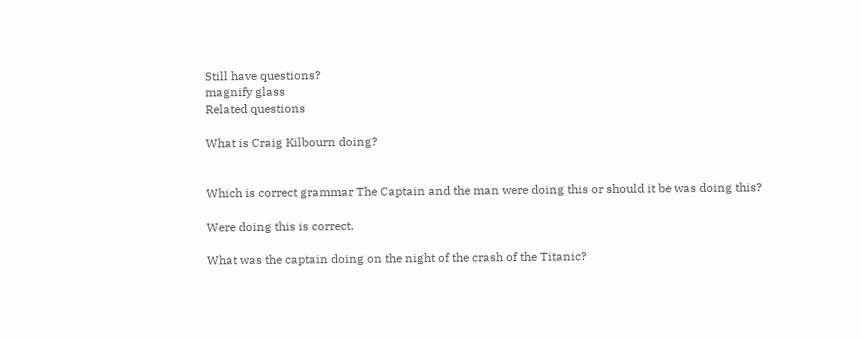Still have questions?
magnify glass
Related questions

What is Craig Kilbourn doing?


Which is correct grammar The Captain and the man were doing this or should it be was doing this?

Were doing this is correct.

What was the captain doing on the night of the crash of the Titanic?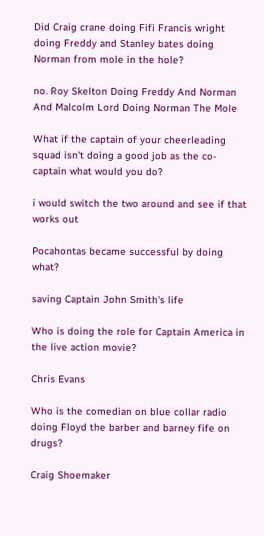Did Craig crane doing Fifi Francis wright doing Freddy and Stanley bates doing Norman from mole in the hole?

no. Roy Skelton Doing Freddy And Norman And Malcolm Lord Doing Norman The Mole

What if the captain of your cheerleading squad isn't doing a good job as the co-captain what would you do?

i would switch the two around and see if that works out

Pocahontas became successful by doing what?

saving Captain John Smith's life

Who is doing the role for Captain America in the live action movie?

Chris Evans

Who is the comedian on blue collar radio doing Floyd the barber and barney fife on drugs?

Craig Shoemaker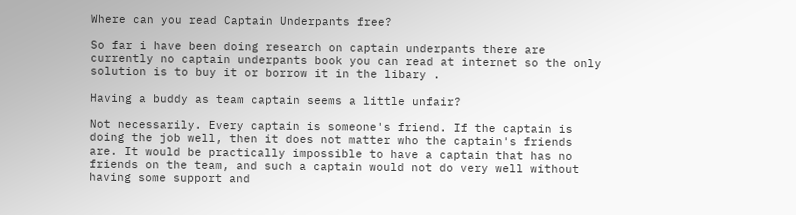Where can you read Captain Underpants free?

So far i have been doing research on captain underpants there are currently no captain underpants book you can read at internet so the only solution is to buy it or borrow it in the libary .

Having a buddy as team captain seems a little unfair?

Not necessarily. Every captain is someone's friend. If the captain is doing the job well, then it does not matter who the captain's friends are. It would be practically impossible to have a captain that has no friends on the team, and such a captain would not do very well without having some support and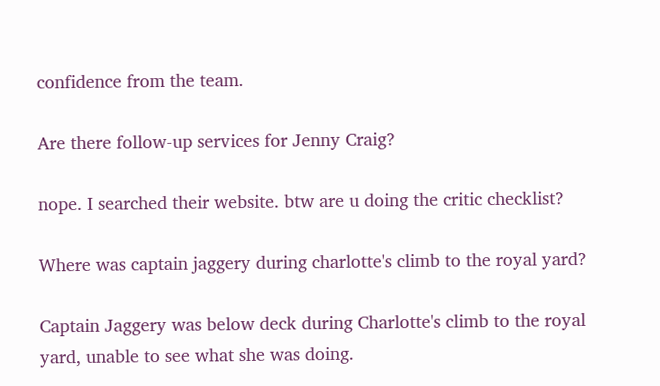confidence from the team.

Are there follow-up services for Jenny Craig?

nope. I searched their website. btw are u doing the critic checklist?

Where was captain jaggery during charlotte's climb to the royal yard?

Captain Jaggery was below deck during Charlotte's climb to the royal yard, unable to see what she was doing.